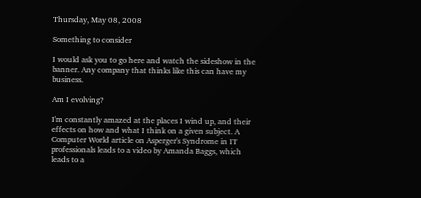Thursday, May 08, 2008

Something to consider

I would ask you to go here and watch the sideshow in the banner. Any company that thinks like this can have my business.

Am I evolving?

I'm constantly amazed at the places I wind up, and their effects on how and what I think on a given subject. A Computer World article on Asperger's Syndrome in IT professionals leads to a video by Amanda Baggs, which leads to a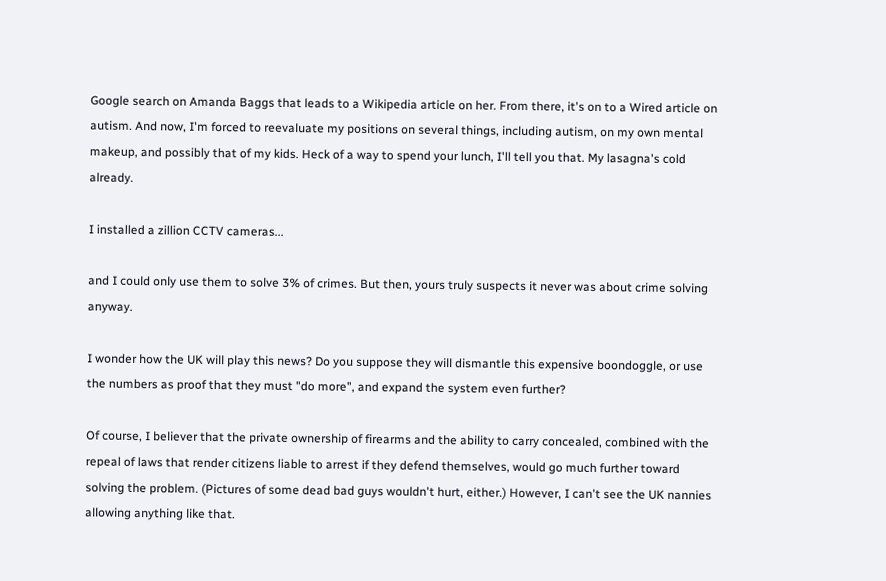Google search on Amanda Baggs that leads to a Wikipedia article on her. From there, it's on to a Wired article on autism. And now, I'm forced to reevaluate my positions on several things, including autism, on my own mental makeup, and possibly that of my kids. Heck of a way to spend your lunch, I'll tell you that. My lasagna's cold already.

I installed a zillion CCTV cameras...

and I could only use them to solve 3% of crimes. But then, yours truly suspects it never was about crime solving anyway.

I wonder how the UK will play this news? Do you suppose they will dismantle this expensive boondoggle, or use the numbers as proof that they must "do more", and expand the system even further?

Of course, I believer that the private ownership of firearms and the ability to carry concealed, combined with the repeal of laws that render citizens liable to arrest if they defend themselves, would go much further toward solving the problem. (Pictures of some dead bad guys wouldn't hurt, either.) However, I can't see the UK nannies allowing anything like that.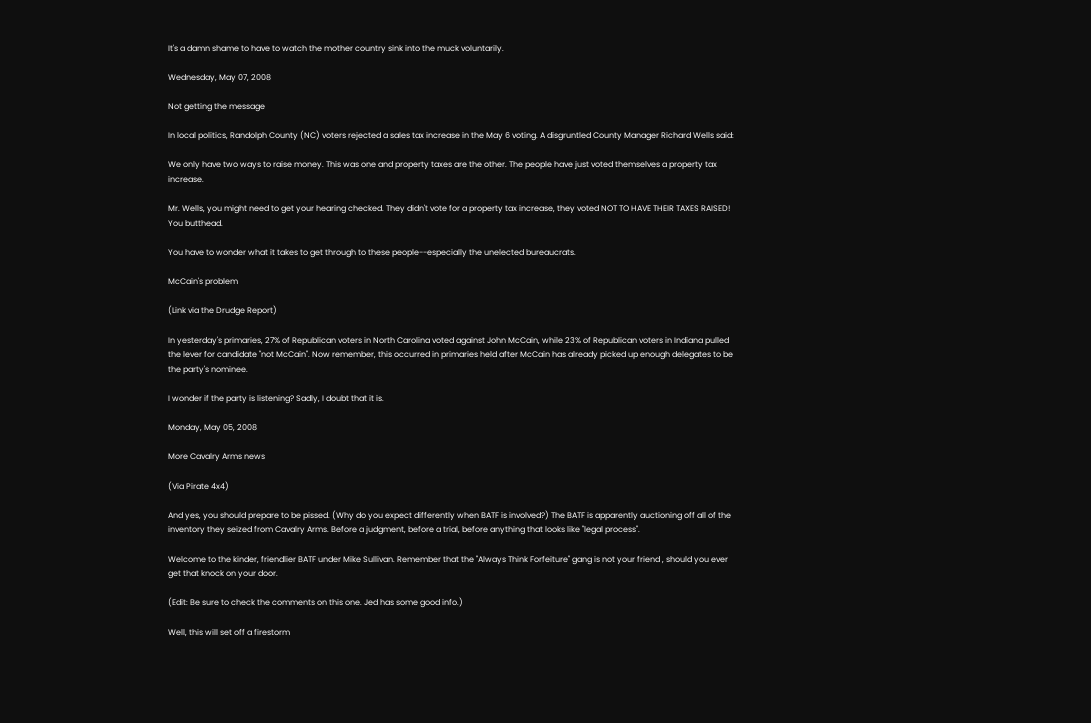It's a damn shame to have to watch the mother country sink into the muck voluntarily.

Wednesday, May 07, 2008

Not getting the message

In local politics, Randolph County (NC) voters rejected a sales tax increase in the May 6 voting. A disgruntled County Manager Richard Wells said:

We only have two ways to raise money. This was one and property taxes are the other. The people have just voted themselves a property tax increase.

Mr. Wells, you might need to get your hearing checked. They didn't vote for a property tax increase, they voted NOT TO HAVE THEIR TAXES RAISED! You butthead.

You have to wonder what it takes to get through to these people--especially the unelected bureaucrats.

McCain's problem

(Link via the Drudge Report)

In yesterday's primaries, 27% of Republican voters in North Carolina voted against John McCain, while 23% of Republican voters in Indiana pulled the lever for candidate "not McCain". Now remember, this occurred in primaries held after McCain has already picked up enough delegates to be the party's nominee.

I wonder if the party is listening? Sadly, I doubt that it is.

Monday, May 05, 2008

More Cavalry Arms news

(Via Pirate 4x4)

And yes, you should prepare to be pissed. (Why do you expect differently when BATF is involved?) The BATF is apparently auctioning off all of the inventory they seized from Cavalry Arms. Before a judgment, before a trial, before anything that looks like "legal process".

Welcome to the kinder, friendlier BATF under Mike Sullivan. Remember that the "Always Think Forfeiture" gang is not your friend , should you ever get that knock on your door.

(Edit: Be sure to check the comments on this one. Jed has some good info.)

Well, this will set off a firestorm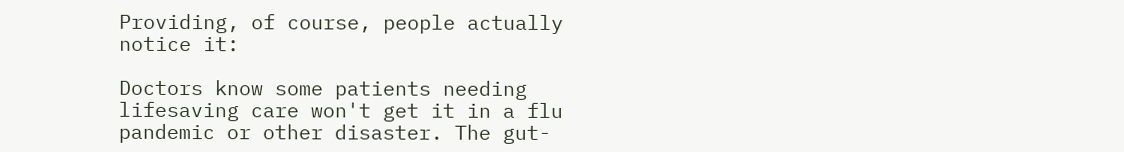Providing, of course, people actually notice it:

Doctors know some patients needing lifesaving care won't get it in a flu pandemic or other disaster. The gut-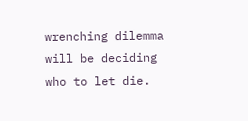wrenching dilemma will be deciding who to let die.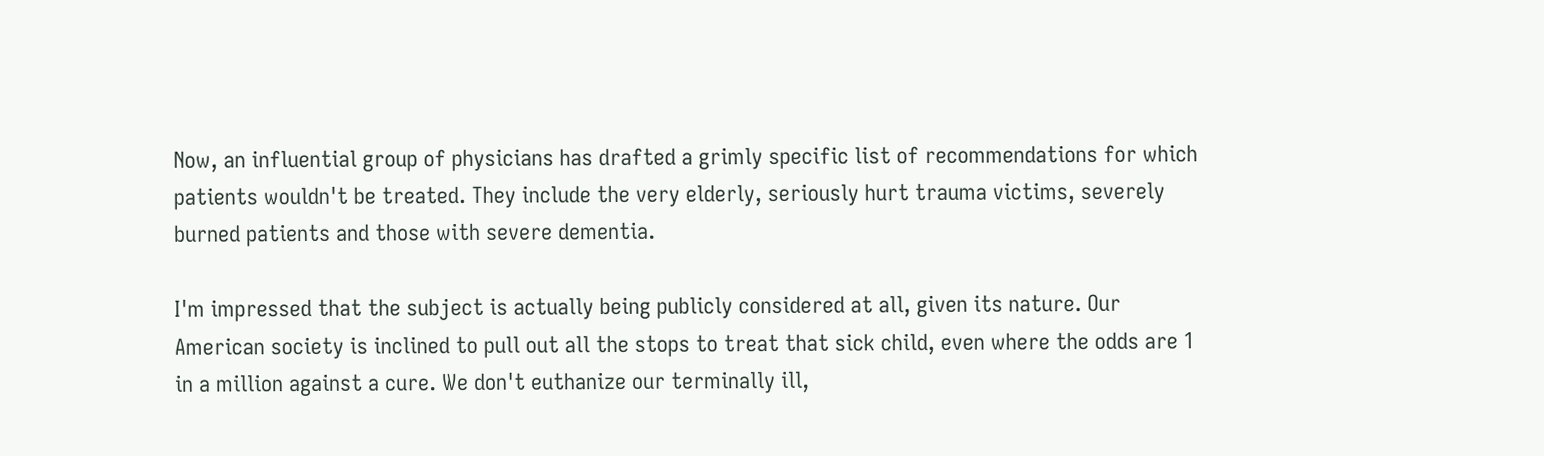Now, an influential group of physicians has drafted a grimly specific list of recommendations for which patients wouldn't be treated. They include the very elderly, seriously hurt trauma victims, severely burned patients and those with severe dementia.

I'm impressed that the subject is actually being publicly considered at all, given its nature. Our American society is inclined to pull out all the stops to treat that sick child, even where the odds are 1 in a million against a cure. We don't euthanize our terminally ill,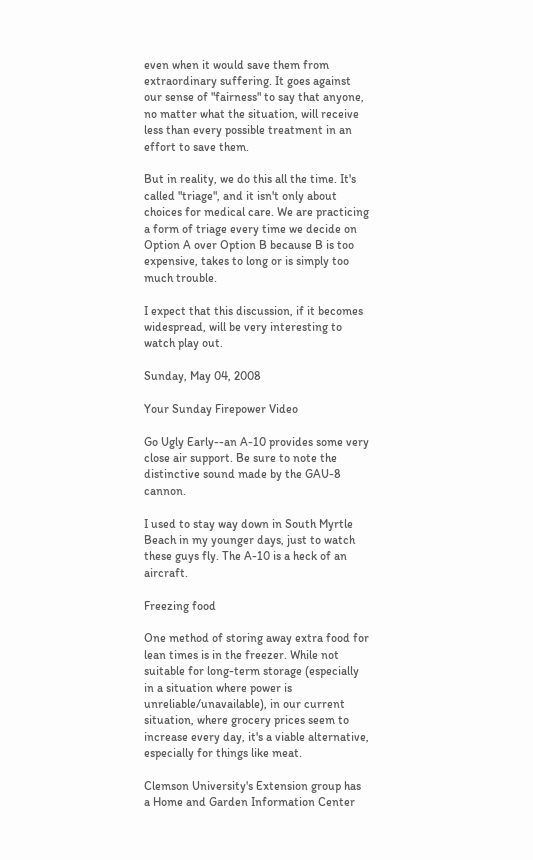even when it would save them from extraordinary suffering. It goes against our sense of "fairness" to say that anyone, no matter what the situation, will receive less than every possible treatment in an effort to save them.

But in reality, we do this all the time. It's called "triage", and it isn't only about choices for medical care. We are practicing a form of triage every time we decide on Option A over Option B because B is too expensive, takes to long or is simply too much trouble.

I expect that this discussion, if it becomes widespread, will be very interesting to watch play out.

Sunday, May 04, 2008

Your Sunday Firepower Video

Go Ugly Early--an A-10 provides some very close air support. Be sure to note the distinctive sound made by the GAU-8 cannon.

I used to stay way down in South Myrtle Beach in my younger days, just to watch these guys fly. The A-10 is a heck of an aircraft.

Freezing food

One method of storing away extra food for lean times is in the freezer. While not suitable for long-term storage (especially in a situation where power is unreliable/unavailable), in our current situation, where grocery prices seem to increase every day, it's a viable alternative, especially for things like meat.

Clemson University's Extension group has a Home and Garden Information Center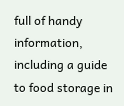full of handy information, including a guide to food storage in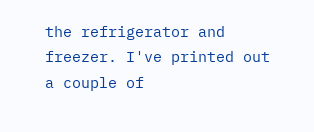the refrigerator and freezer. I've printed out a couple of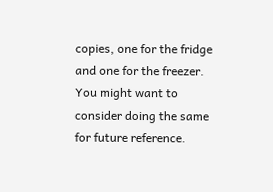copies, one for the fridge and one for the freezer. You might want to consider doing the same for future reference.